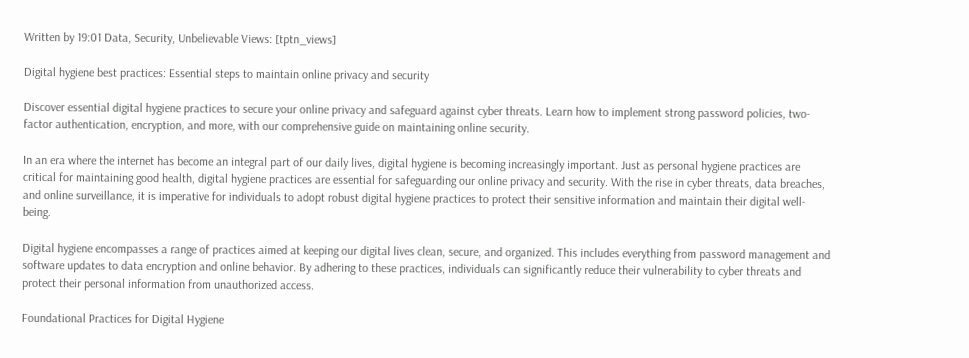Written by 19:01 Data, Security, Unbelievable Views: [tptn_views]

Digital hygiene best practices: Essential steps to maintain online privacy and security

Discover essential digital hygiene practices to secure your online privacy and safeguard against cyber threats. Learn how to implement strong password policies, two-factor authentication, encryption, and more, with our comprehensive guide on maintaining online security.

In an era where the internet has become an integral part of our daily lives, digital hygiene is becoming increasingly important. Just as personal hygiene practices are critical for maintaining good health, digital hygiene practices are essential for safeguarding our online privacy and security. With the rise in cyber threats, data breaches, and online surveillance, it is imperative for individuals to adopt robust digital hygiene practices to protect their sensitive information and maintain their digital well-being.

Digital hygiene encompasses a range of practices aimed at keeping our digital lives clean, secure, and organized. This includes everything from password management and software updates to data encryption and online behavior. By adhering to these practices, individuals can significantly reduce their vulnerability to cyber threats and protect their personal information from unauthorized access.

Foundational Practices for Digital Hygiene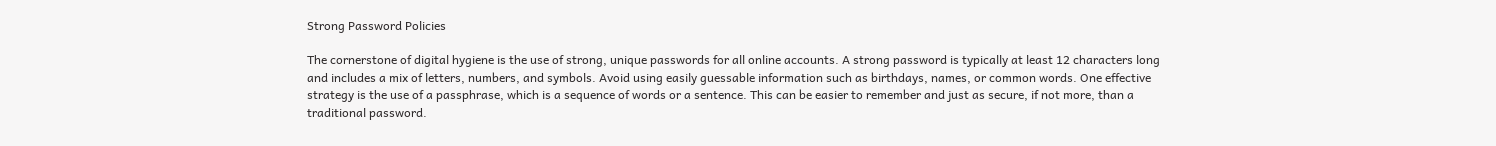Strong Password Policies

The cornerstone of digital hygiene is the use of strong, unique passwords for all online accounts. A strong password is typically at least 12 characters long and includes a mix of letters, numbers, and symbols. Avoid using easily guessable information such as birthdays, names, or common words. One effective strategy is the use of a passphrase, which is a sequence of words or a sentence. This can be easier to remember and just as secure, if not more, than a traditional password.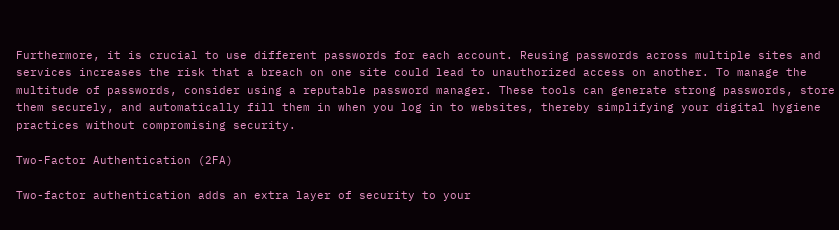Furthermore, it is crucial to use different passwords for each account. Reusing passwords across multiple sites and services increases the risk that a breach on one site could lead to unauthorized access on another. To manage the multitude of passwords, consider using a reputable password manager. These tools can generate strong passwords, store them securely, and automatically fill them in when you log in to websites, thereby simplifying your digital hygiene practices without compromising security.

Two-Factor Authentication (2FA)

Two-factor authentication adds an extra layer of security to your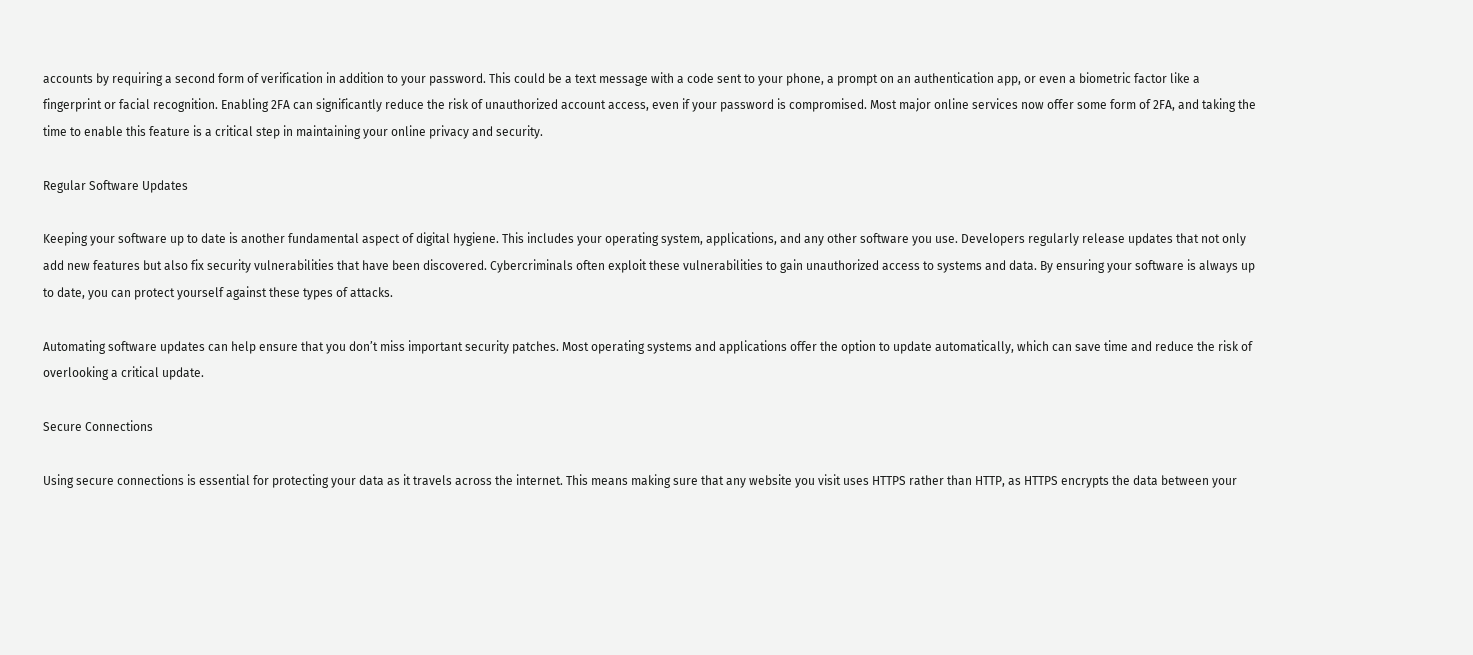accounts by requiring a second form of verification in addition to your password. This could be a text message with a code sent to your phone, a prompt on an authentication app, or even a biometric factor like a fingerprint or facial recognition. Enabling 2FA can significantly reduce the risk of unauthorized account access, even if your password is compromised. Most major online services now offer some form of 2FA, and taking the time to enable this feature is a critical step in maintaining your online privacy and security.

Regular Software Updates

Keeping your software up to date is another fundamental aspect of digital hygiene. This includes your operating system, applications, and any other software you use. Developers regularly release updates that not only add new features but also fix security vulnerabilities that have been discovered. Cybercriminals often exploit these vulnerabilities to gain unauthorized access to systems and data. By ensuring your software is always up to date, you can protect yourself against these types of attacks.

Automating software updates can help ensure that you don’t miss important security patches. Most operating systems and applications offer the option to update automatically, which can save time and reduce the risk of overlooking a critical update.

Secure Connections

Using secure connections is essential for protecting your data as it travels across the internet. This means making sure that any website you visit uses HTTPS rather than HTTP, as HTTPS encrypts the data between your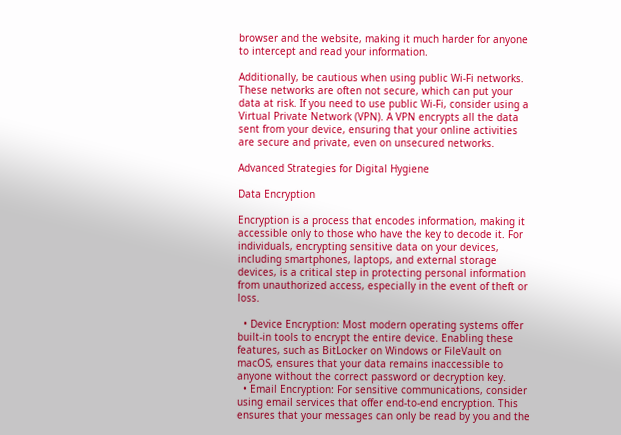browser and the website, making it much harder for anyone to intercept and read your information.

Additionally, be cautious when using public Wi-Fi networks. These networks are often not secure, which can put your data at risk. If you need to use public Wi-Fi, consider using a Virtual Private Network (VPN). A VPN encrypts all the data sent from your device, ensuring that your online activities are secure and private, even on unsecured networks.

Advanced Strategies for Digital Hygiene

Data Encryption

Encryption is a process that encodes information, making it accessible only to those who have the key to decode it. For individuals, encrypting sensitive data on your devices, including smartphones, laptops, and external storage devices, is a critical step in protecting personal information from unauthorized access, especially in the event of theft or loss.

  • Device Encryption: Most modern operating systems offer built-in tools to encrypt the entire device. Enabling these features, such as BitLocker on Windows or FileVault on macOS, ensures that your data remains inaccessible to anyone without the correct password or decryption key.
  • Email Encryption: For sensitive communications, consider using email services that offer end-to-end encryption. This ensures that your messages can only be read by you and the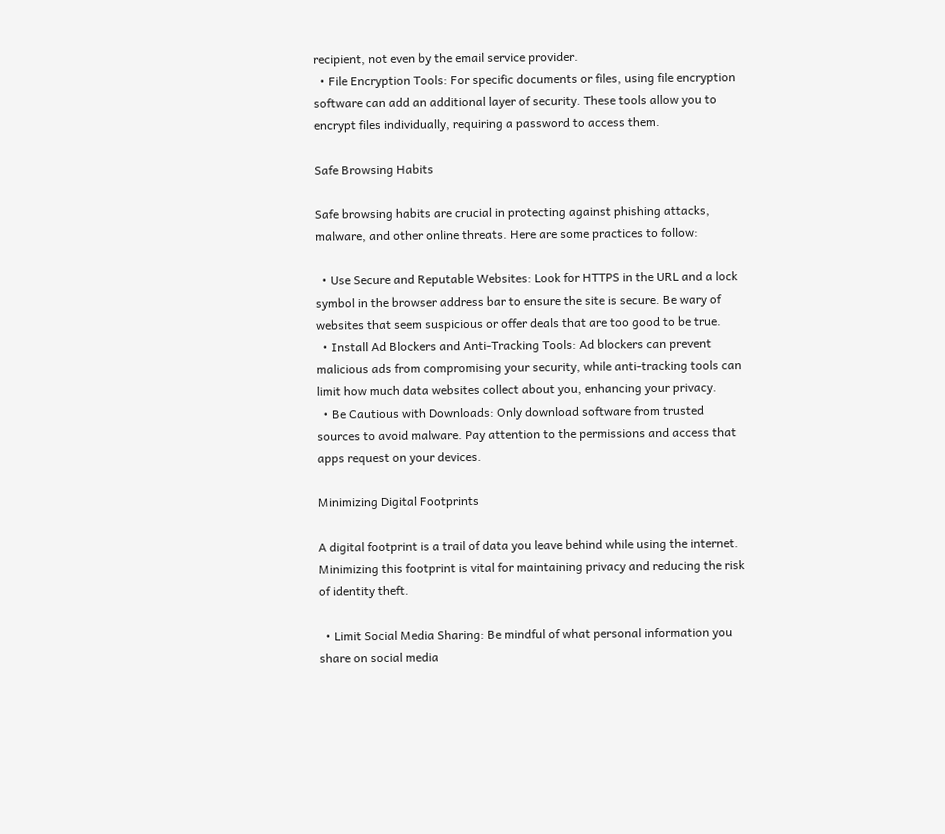recipient, not even by the email service provider.
  • File Encryption Tools: For specific documents or files, using file encryption software can add an additional layer of security. These tools allow you to encrypt files individually, requiring a password to access them.

Safe Browsing Habits

Safe browsing habits are crucial in protecting against phishing attacks, malware, and other online threats. Here are some practices to follow:

  • Use Secure and Reputable Websites: Look for HTTPS in the URL and a lock symbol in the browser address bar to ensure the site is secure. Be wary of websites that seem suspicious or offer deals that are too good to be true.
  • Install Ad Blockers and Anti-Tracking Tools: Ad blockers can prevent malicious ads from compromising your security, while anti-tracking tools can limit how much data websites collect about you, enhancing your privacy.
  • Be Cautious with Downloads: Only download software from trusted sources to avoid malware. Pay attention to the permissions and access that apps request on your devices.

Minimizing Digital Footprints

A digital footprint is a trail of data you leave behind while using the internet. Minimizing this footprint is vital for maintaining privacy and reducing the risk of identity theft.

  • Limit Social Media Sharing: Be mindful of what personal information you share on social media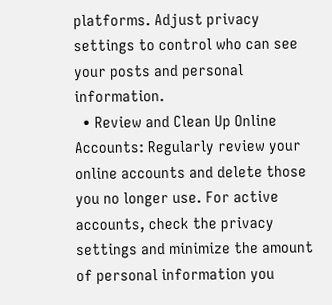platforms. Adjust privacy settings to control who can see your posts and personal information.
  • Review and Clean Up Online Accounts: Regularly review your online accounts and delete those you no longer use. For active accounts, check the privacy settings and minimize the amount of personal information you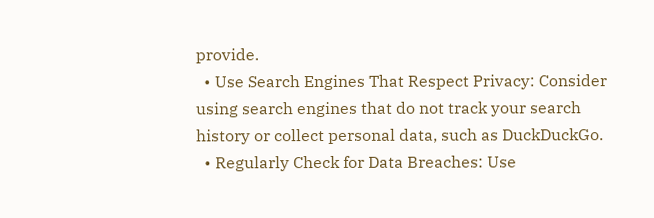provide.
  • Use Search Engines That Respect Privacy: Consider using search engines that do not track your search history or collect personal data, such as DuckDuckGo.
  • Regularly Check for Data Breaches: Use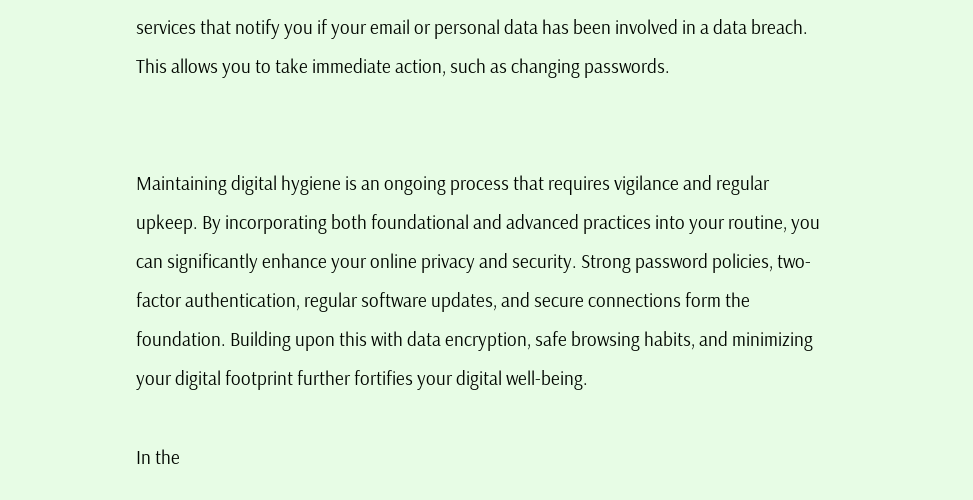services that notify you if your email or personal data has been involved in a data breach. This allows you to take immediate action, such as changing passwords.


Maintaining digital hygiene is an ongoing process that requires vigilance and regular upkeep. By incorporating both foundational and advanced practices into your routine, you can significantly enhance your online privacy and security. Strong password policies, two-factor authentication, regular software updates, and secure connections form the foundation. Building upon this with data encryption, safe browsing habits, and minimizing your digital footprint further fortifies your digital well-being.

In the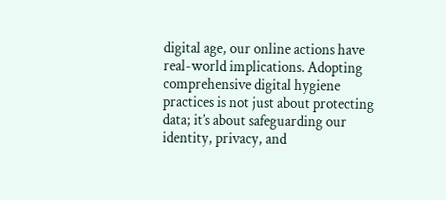digital age, our online actions have real-world implications. Adopting comprehensive digital hygiene practices is not just about protecting data; it’s about safeguarding our identity, privacy, and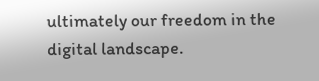ultimately our freedom in the digital landscape.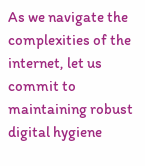As we navigate the complexities of the internet, let us commit to maintaining robust digital hygiene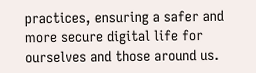practices, ensuring a safer and more secure digital life for ourselves and those around us.